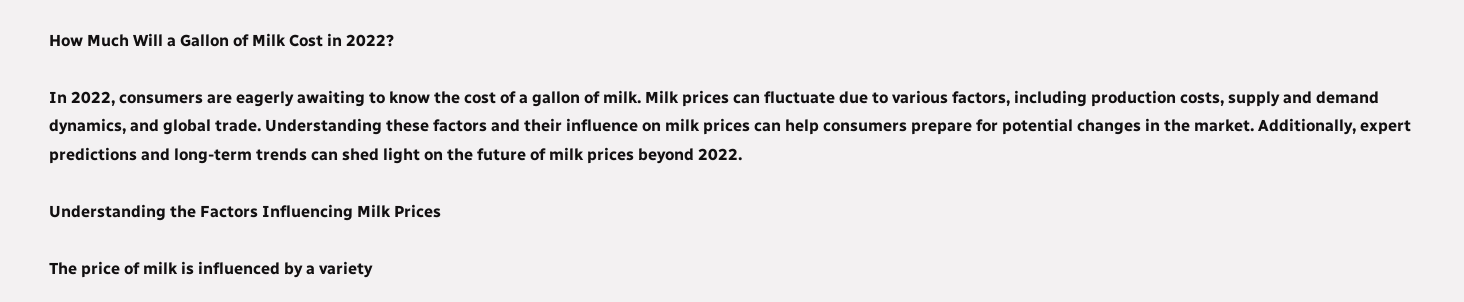How Much Will a Gallon of Milk Cost in 2022?

In 2022, consumers are eagerly awaiting to know the cost of a gallon of milk. Milk prices can fluctuate due to various factors, including production costs, supply and demand dynamics, and global trade. Understanding these factors and their influence on milk prices can help consumers prepare for potential changes in the market. Additionally, expert predictions and long-term trends can shed light on the future of milk prices beyond 2022.

Understanding the Factors Influencing Milk Prices

The price of milk is influenced by a variety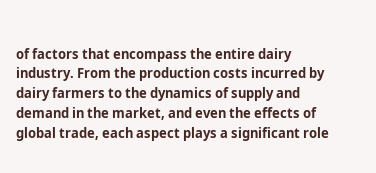of factors that encompass the entire dairy industry. From the production costs incurred by dairy farmers to the dynamics of supply and demand in the market, and even the effects of global trade, each aspect plays a significant role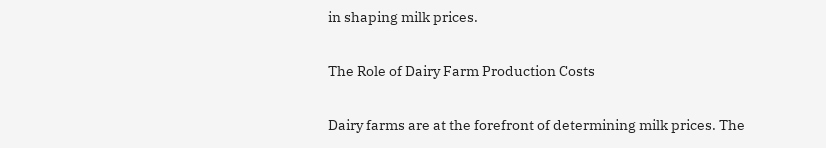in shaping milk prices.

The Role of Dairy Farm Production Costs

Dairy farms are at the forefront of determining milk prices. The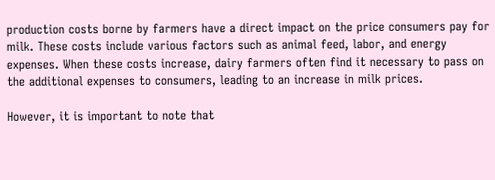production costs borne by farmers have a direct impact on the price consumers pay for milk. These costs include various factors such as animal feed, labor, and energy expenses. When these costs increase, dairy farmers often find it necessary to pass on the additional expenses to consumers, leading to an increase in milk prices.

However, it is important to note that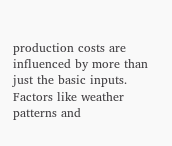production costs are influenced by more than just the basic inputs. Factors like weather patterns and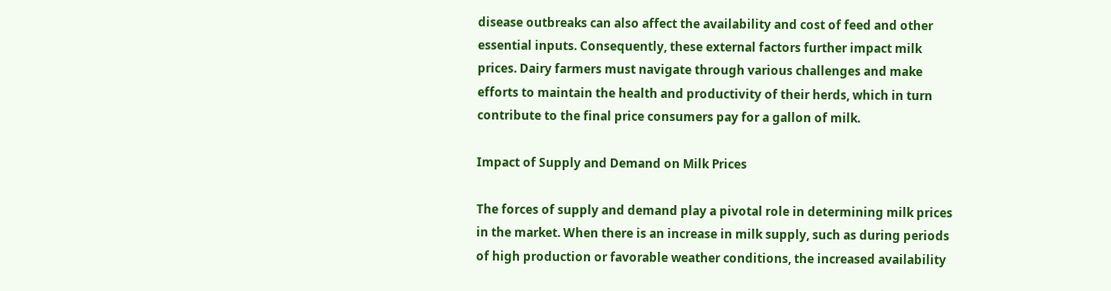disease outbreaks can also affect the availability and cost of feed and other essential inputs. Consequently, these external factors further impact milk prices. Dairy farmers must navigate through various challenges and make efforts to maintain the health and productivity of their herds, which in turn contribute to the final price consumers pay for a gallon of milk.

Impact of Supply and Demand on Milk Prices

The forces of supply and demand play a pivotal role in determining milk prices in the market. When there is an increase in milk supply, such as during periods of high production or favorable weather conditions, the increased availability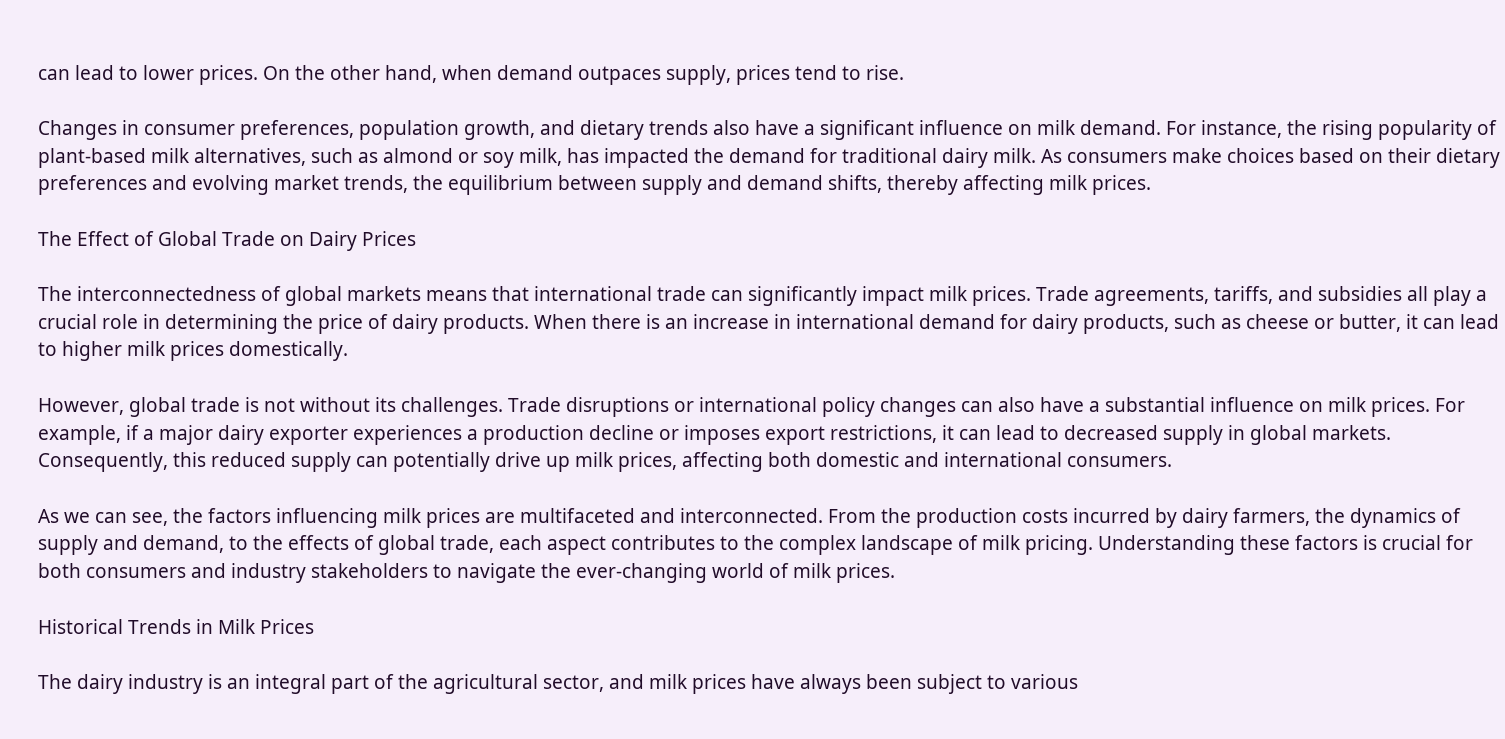can lead to lower prices. On the other hand, when demand outpaces supply, prices tend to rise.

Changes in consumer preferences, population growth, and dietary trends also have a significant influence on milk demand. For instance, the rising popularity of plant-based milk alternatives, such as almond or soy milk, has impacted the demand for traditional dairy milk. As consumers make choices based on their dietary preferences and evolving market trends, the equilibrium between supply and demand shifts, thereby affecting milk prices.

The Effect of Global Trade on Dairy Prices

The interconnectedness of global markets means that international trade can significantly impact milk prices. Trade agreements, tariffs, and subsidies all play a crucial role in determining the price of dairy products. When there is an increase in international demand for dairy products, such as cheese or butter, it can lead to higher milk prices domestically.

However, global trade is not without its challenges. Trade disruptions or international policy changes can also have a substantial influence on milk prices. For example, if a major dairy exporter experiences a production decline or imposes export restrictions, it can lead to decreased supply in global markets. Consequently, this reduced supply can potentially drive up milk prices, affecting both domestic and international consumers.

As we can see, the factors influencing milk prices are multifaceted and interconnected. From the production costs incurred by dairy farmers, the dynamics of supply and demand, to the effects of global trade, each aspect contributes to the complex landscape of milk pricing. Understanding these factors is crucial for both consumers and industry stakeholders to navigate the ever-changing world of milk prices.

Historical Trends in Milk Prices

The dairy industry is an integral part of the agricultural sector, and milk prices have always been subject to various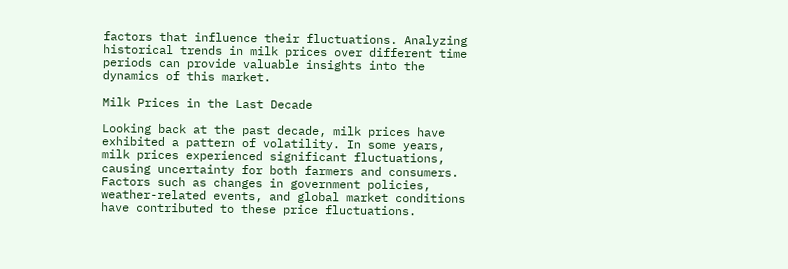factors that influence their fluctuations. Analyzing historical trends in milk prices over different time periods can provide valuable insights into the dynamics of this market.

Milk Prices in the Last Decade

Looking back at the past decade, milk prices have exhibited a pattern of volatility. In some years, milk prices experienced significant fluctuations, causing uncertainty for both farmers and consumers. Factors such as changes in government policies, weather-related events, and global market conditions have contributed to these price fluctuations.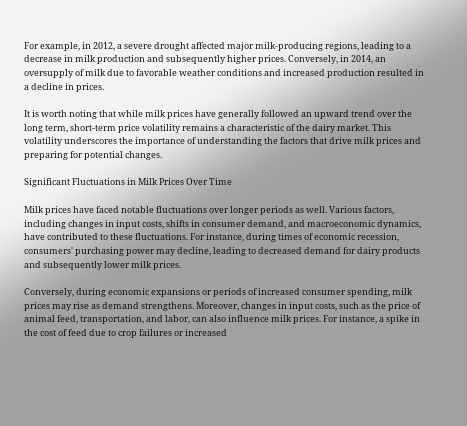For example, in 2012, a severe drought affected major milk-producing regions, leading to a decrease in milk production and subsequently higher prices. Conversely, in 2014, an oversupply of milk due to favorable weather conditions and increased production resulted in a decline in prices.

It is worth noting that while milk prices have generally followed an upward trend over the long term, short-term price volatility remains a characteristic of the dairy market. This volatility underscores the importance of understanding the factors that drive milk prices and preparing for potential changes.

Significant Fluctuations in Milk Prices Over Time

Milk prices have faced notable fluctuations over longer periods as well. Various factors, including changes in input costs, shifts in consumer demand, and macroeconomic dynamics, have contributed to these fluctuations. For instance, during times of economic recession, consumers' purchasing power may decline, leading to decreased demand for dairy products and subsequently lower milk prices.

Conversely, during economic expansions or periods of increased consumer spending, milk prices may rise as demand strengthens. Moreover, changes in input costs, such as the price of animal feed, transportation, and labor, can also influence milk prices. For instance, a spike in the cost of feed due to crop failures or increased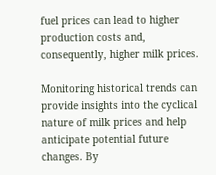fuel prices can lead to higher production costs and, consequently, higher milk prices.

Monitoring historical trends can provide insights into the cyclical nature of milk prices and help anticipate potential future changes. By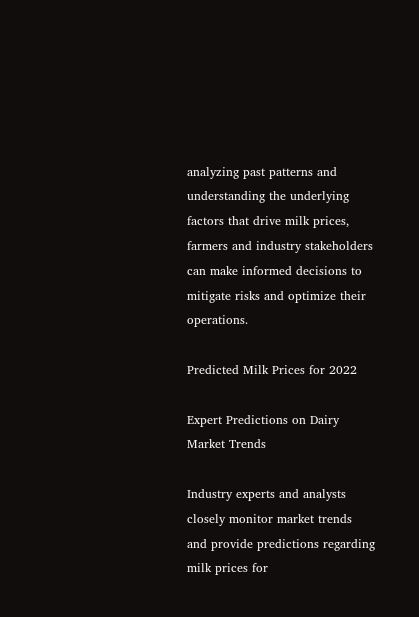analyzing past patterns and understanding the underlying factors that drive milk prices, farmers and industry stakeholders can make informed decisions to mitigate risks and optimize their operations.

Predicted Milk Prices for 2022

Expert Predictions on Dairy Market Trends

Industry experts and analysts closely monitor market trends and provide predictions regarding milk prices for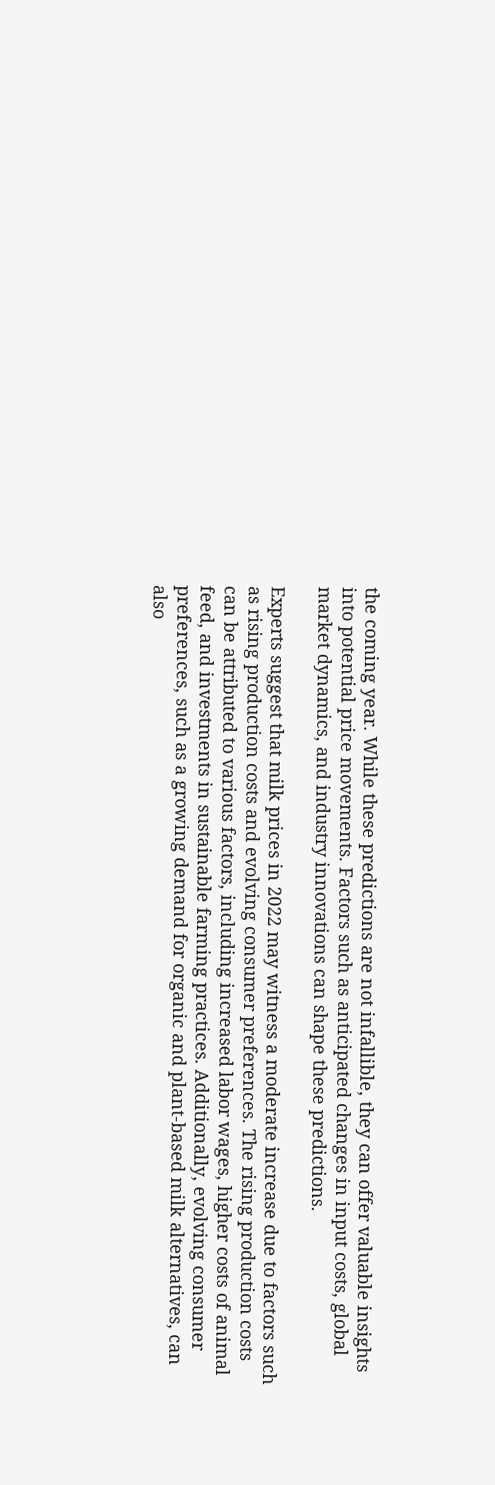the coming year. While these predictions are not infallible, they can offer valuable insights into potential price movements. Factors such as anticipated changes in input costs, global market dynamics, and industry innovations can shape these predictions.

Experts suggest that milk prices in 2022 may witness a moderate increase due to factors such as rising production costs and evolving consumer preferences. The rising production costs can be attributed to various factors, including increased labor wages, higher costs of animal feed, and investments in sustainable farming practices. Additionally, evolving consumer preferences, such as a growing demand for organic and plant-based milk alternatives, can also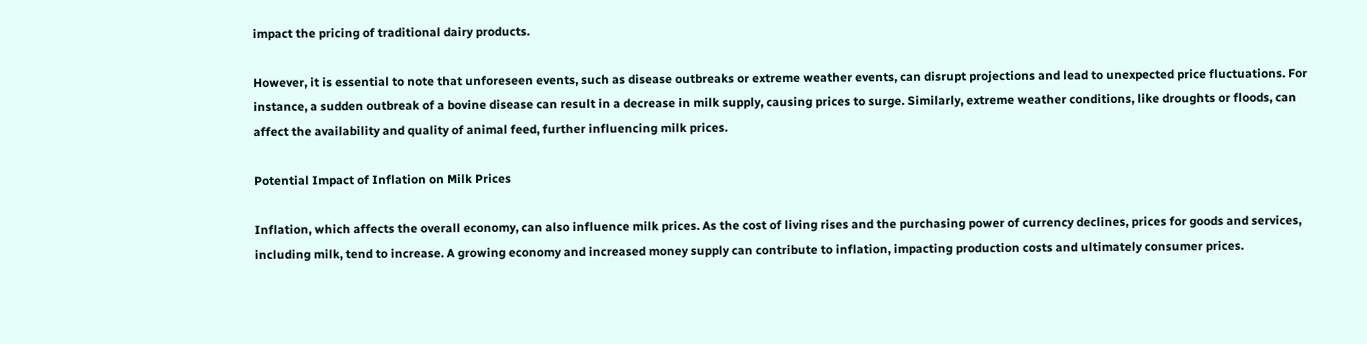impact the pricing of traditional dairy products.

However, it is essential to note that unforeseen events, such as disease outbreaks or extreme weather events, can disrupt projections and lead to unexpected price fluctuations. For instance, a sudden outbreak of a bovine disease can result in a decrease in milk supply, causing prices to surge. Similarly, extreme weather conditions, like droughts or floods, can affect the availability and quality of animal feed, further influencing milk prices.

Potential Impact of Inflation on Milk Prices

Inflation, which affects the overall economy, can also influence milk prices. As the cost of living rises and the purchasing power of currency declines, prices for goods and services, including milk, tend to increase. A growing economy and increased money supply can contribute to inflation, impacting production costs and ultimately consumer prices.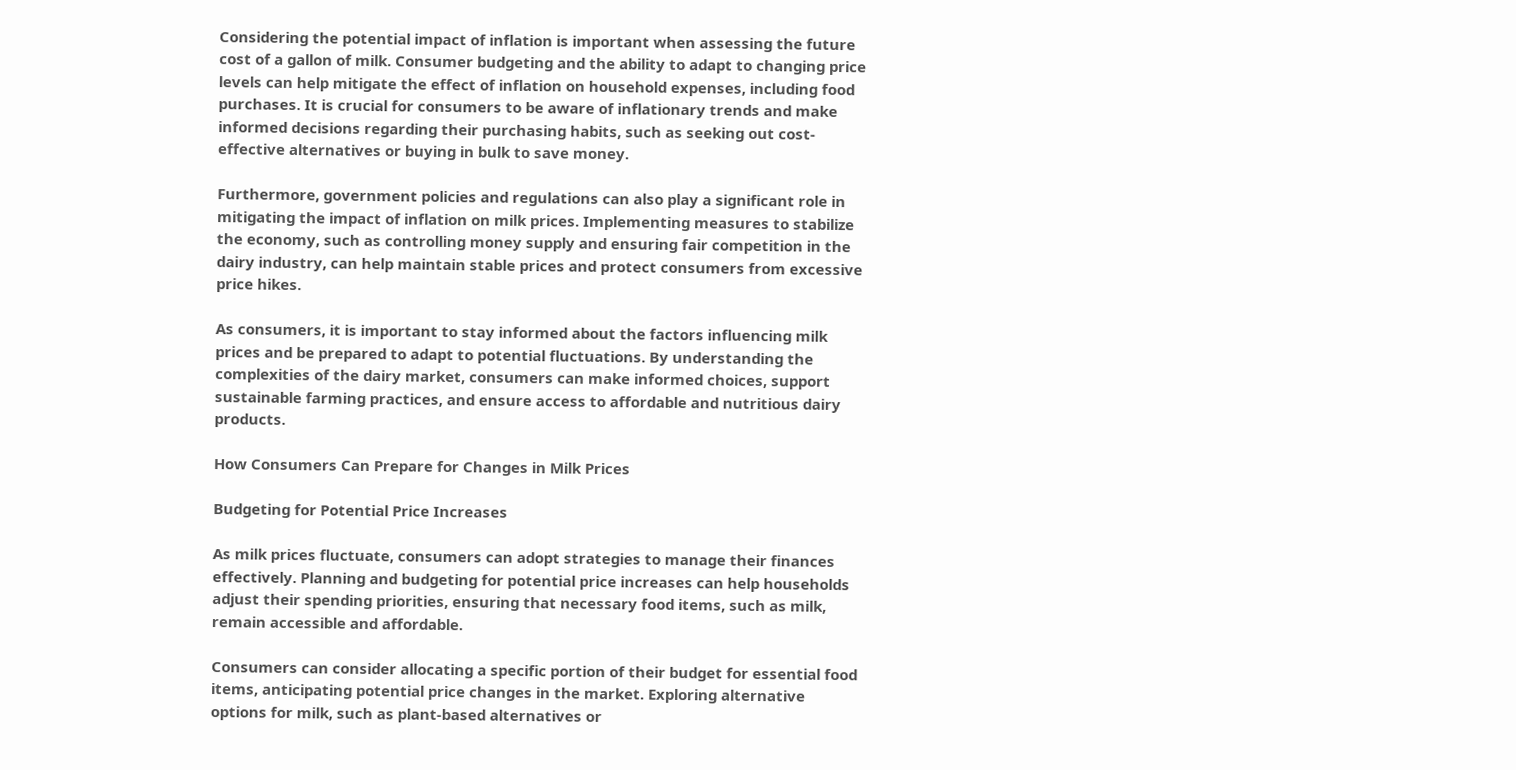Considering the potential impact of inflation is important when assessing the future cost of a gallon of milk. Consumer budgeting and the ability to adapt to changing price levels can help mitigate the effect of inflation on household expenses, including food purchases. It is crucial for consumers to be aware of inflationary trends and make informed decisions regarding their purchasing habits, such as seeking out cost-effective alternatives or buying in bulk to save money.

Furthermore, government policies and regulations can also play a significant role in mitigating the impact of inflation on milk prices. Implementing measures to stabilize the economy, such as controlling money supply and ensuring fair competition in the dairy industry, can help maintain stable prices and protect consumers from excessive price hikes.

As consumers, it is important to stay informed about the factors influencing milk prices and be prepared to adapt to potential fluctuations. By understanding the complexities of the dairy market, consumers can make informed choices, support sustainable farming practices, and ensure access to affordable and nutritious dairy products.

How Consumers Can Prepare for Changes in Milk Prices

Budgeting for Potential Price Increases

As milk prices fluctuate, consumers can adopt strategies to manage their finances effectively. Planning and budgeting for potential price increases can help households adjust their spending priorities, ensuring that necessary food items, such as milk, remain accessible and affordable.

Consumers can consider allocating a specific portion of their budget for essential food items, anticipating potential price changes in the market. Exploring alternative options for milk, such as plant-based alternatives or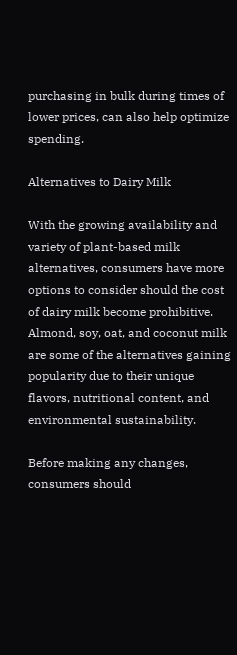purchasing in bulk during times of lower prices, can also help optimize spending.

Alternatives to Dairy Milk

With the growing availability and variety of plant-based milk alternatives, consumers have more options to consider should the cost of dairy milk become prohibitive. Almond, soy, oat, and coconut milk are some of the alternatives gaining popularity due to their unique flavors, nutritional content, and environmental sustainability.

Before making any changes, consumers should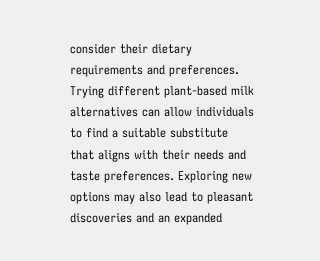consider their dietary requirements and preferences. Trying different plant-based milk alternatives can allow individuals to find a suitable substitute that aligns with their needs and taste preferences. Exploring new options may also lead to pleasant discoveries and an expanded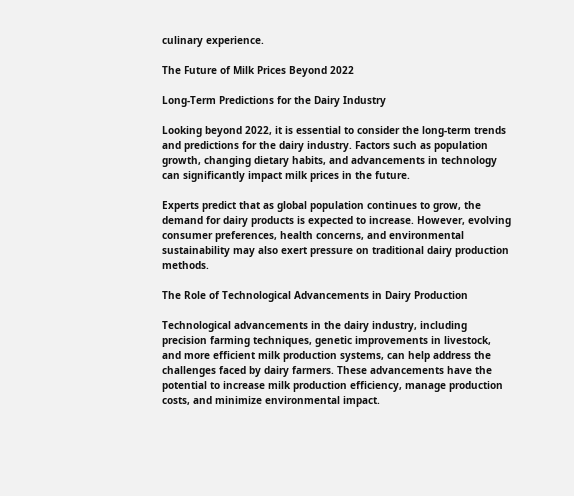culinary experience.

The Future of Milk Prices Beyond 2022

Long-Term Predictions for the Dairy Industry

Looking beyond 2022, it is essential to consider the long-term trends and predictions for the dairy industry. Factors such as population growth, changing dietary habits, and advancements in technology can significantly impact milk prices in the future.

Experts predict that as global population continues to grow, the demand for dairy products is expected to increase. However, evolving consumer preferences, health concerns, and environmental sustainability may also exert pressure on traditional dairy production methods.

The Role of Technological Advancements in Dairy Production

Technological advancements in the dairy industry, including precision farming techniques, genetic improvements in livestock, and more efficient milk production systems, can help address the challenges faced by dairy farmers. These advancements have the potential to increase milk production efficiency, manage production costs, and minimize environmental impact.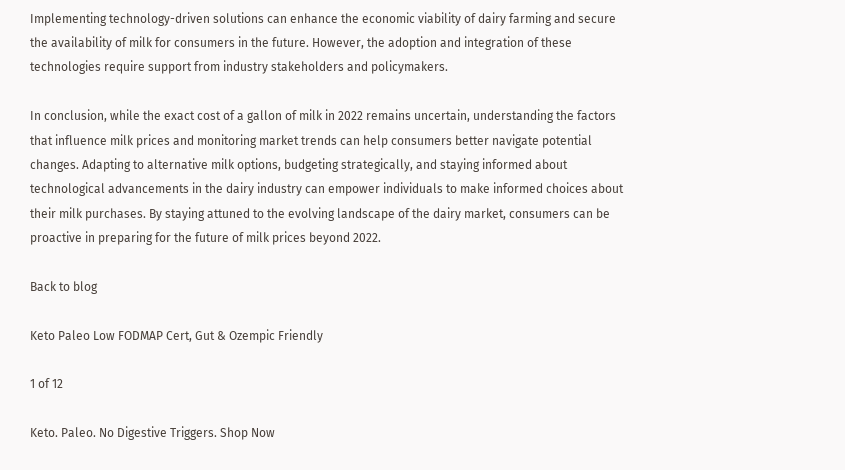Implementing technology-driven solutions can enhance the economic viability of dairy farming and secure the availability of milk for consumers in the future. However, the adoption and integration of these technologies require support from industry stakeholders and policymakers.

In conclusion, while the exact cost of a gallon of milk in 2022 remains uncertain, understanding the factors that influence milk prices and monitoring market trends can help consumers better navigate potential changes. Adapting to alternative milk options, budgeting strategically, and staying informed about technological advancements in the dairy industry can empower individuals to make informed choices about their milk purchases. By staying attuned to the evolving landscape of the dairy market, consumers can be proactive in preparing for the future of milk prices beyond 2022.

Back to blog

Keto Paleo Low FODMAP Cert, Gut & Ozempic Friendly

1 of 12

Keto. Paleo. No Digestive Triggers. Shop Now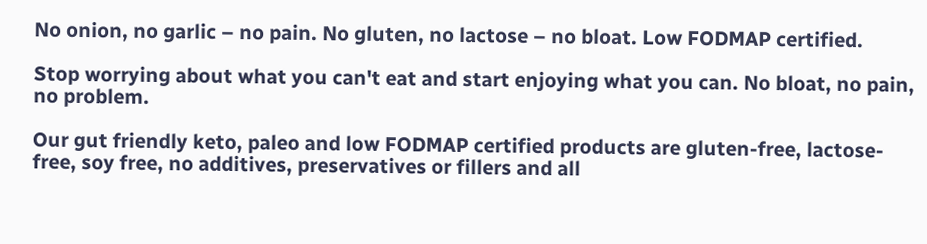No onion, no garlic – no pain. No gluten, no lactose – no bloat. Low FODMAP certified.

Stop worrying about what you can't eat and start enjoying what you can. No bloat, no pain, no problem.

Our gut friendly keto, paleo and low FODMAP certified products are gluten-free, lactose-free, soy free, no additives, preservatives or fillers and all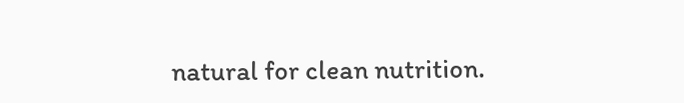natural for clean nutrition.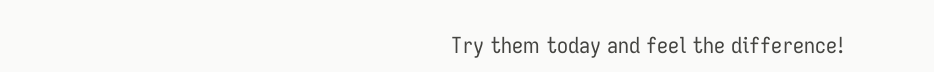Try them today and feel the difference!